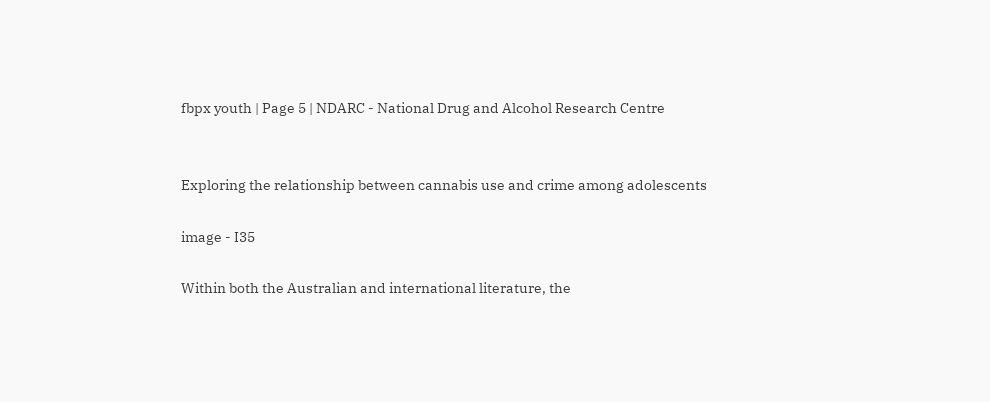fbpx youth | Page 5 | NDARC - National Drug and Alcohol Research Centre


Exploring the relationship between cannabis use and crime among adolescents

image - I35

Within both the Australian and international literature, the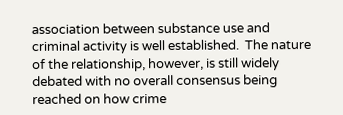association between substance use and criminal activity is well established.  The nature of the relationship, however, is still widely debated with no overall consensus being reached on how crime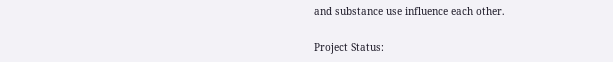and substance use influence each other.

Project Status: